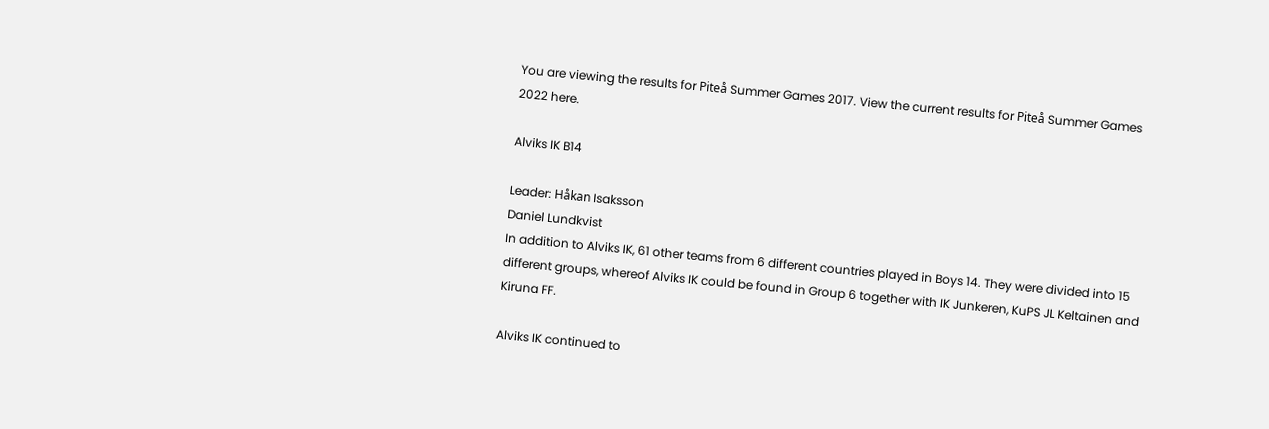You are viewing the results for Piteå Summer Games 2017. View the current results for Piteå Summer Games 2022 here.

Alviks IK B14

Leader: Håkan Isaksson
Daniel Lundkvist
In addition to Alviks IK, 61 other teams from 6 different countries played in Boys 14. They were divided into 15 different groups, whereof Alviks IK could be found in Group 6 together with IK Junkeren, KuPS JL Keltainen and Kiruna FF.

Alviks IK continued to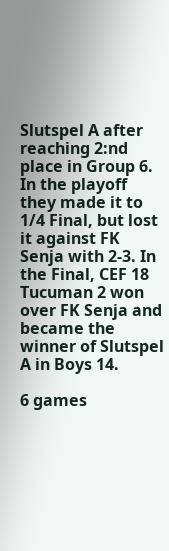Slutspel A after reaching 2:nd place in Group 6. In the playoff they made it to 1/4 Final, but lost it against FK Senja with 2-3. In the Final, CEF 18 Tucuman 2 won over FK Senja and became the winner of Slutspel A in Boys 14.

6 games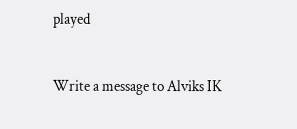played


Write a message to Alviks IK